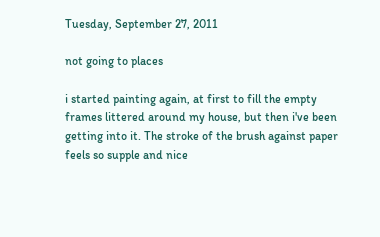Tuesday, September 27, 2011

not going to places

i started painting again, at first to fill the empty frames littered around my house, but then i've been getting into it. The stroke of the brush against paper feels so supple and nice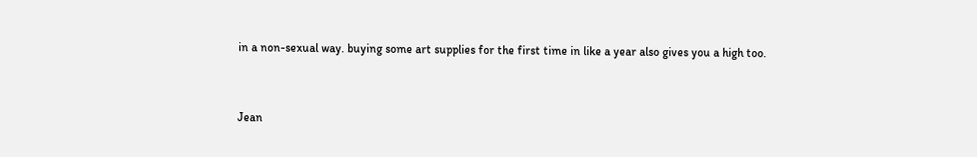in a non-sexual way. buying some art supplies for the first time in like a year also gives you a high too.


Jean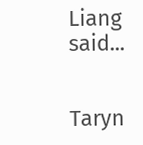Liang said...


Taryn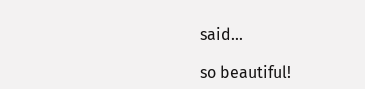said...

so beautiful!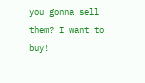you gonna sell them? I want to buy!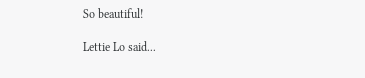So beautiful!

Lettie Lo said...